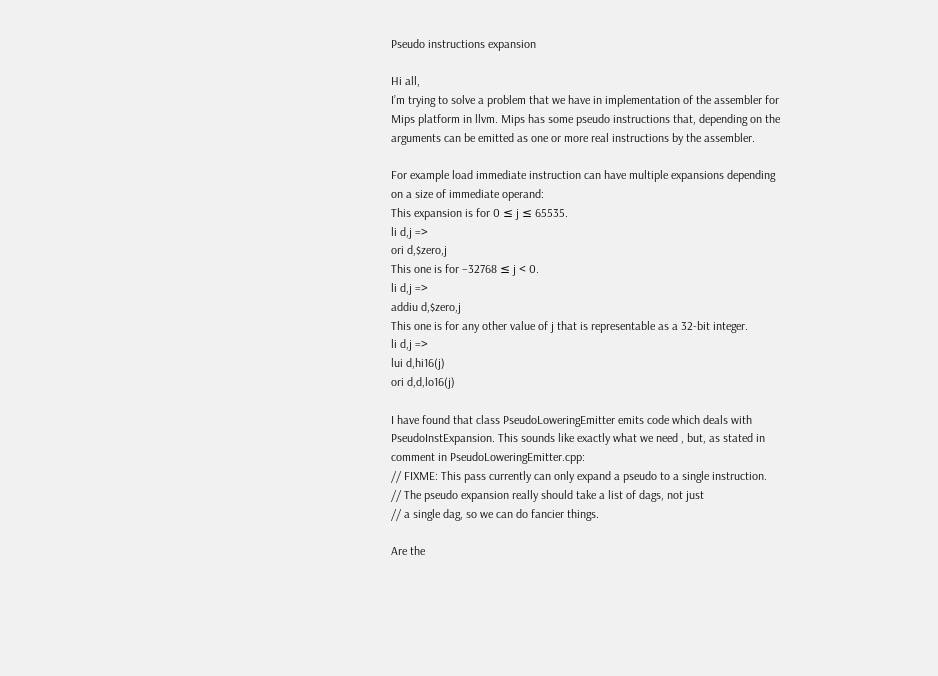Pseudo instructions expansion

Hi all,
I’m trying to solve a problem that we have in implementation of the assembler for Mips platform in llvm. Mips has some pseudo instructions that, depending on the arguments can be emitted as one or more real instructions by the assembler.

For example load immediate instruction can have multiple expansions depending on a size of immediate operand:
This expansion is for 0 ≤ j ≤ 65535.
li d,j =>
ori d,$zero,j
This one is for −32768 ≤ j < 0.
li d,j =>
addiu d,$zero,j
This one is for any other value of j that is representable as a 32-bit integer.
li d,j =>
lui d,hi16(j)
ori d,d,lo16(j)

I have found that class PseudoLoweringEmitter emits code which deals with PseudoInstExpansion. This sounds like exactly what we need , but, as stated in comment in PseudoLoweringEmitter.cpp:
// FIXME: This pass currently can only expand a pseudo to a single instruction.
// The pseudo expansion really should take a list of dags, not just
// a single dag, so we can do fancier things.

Are the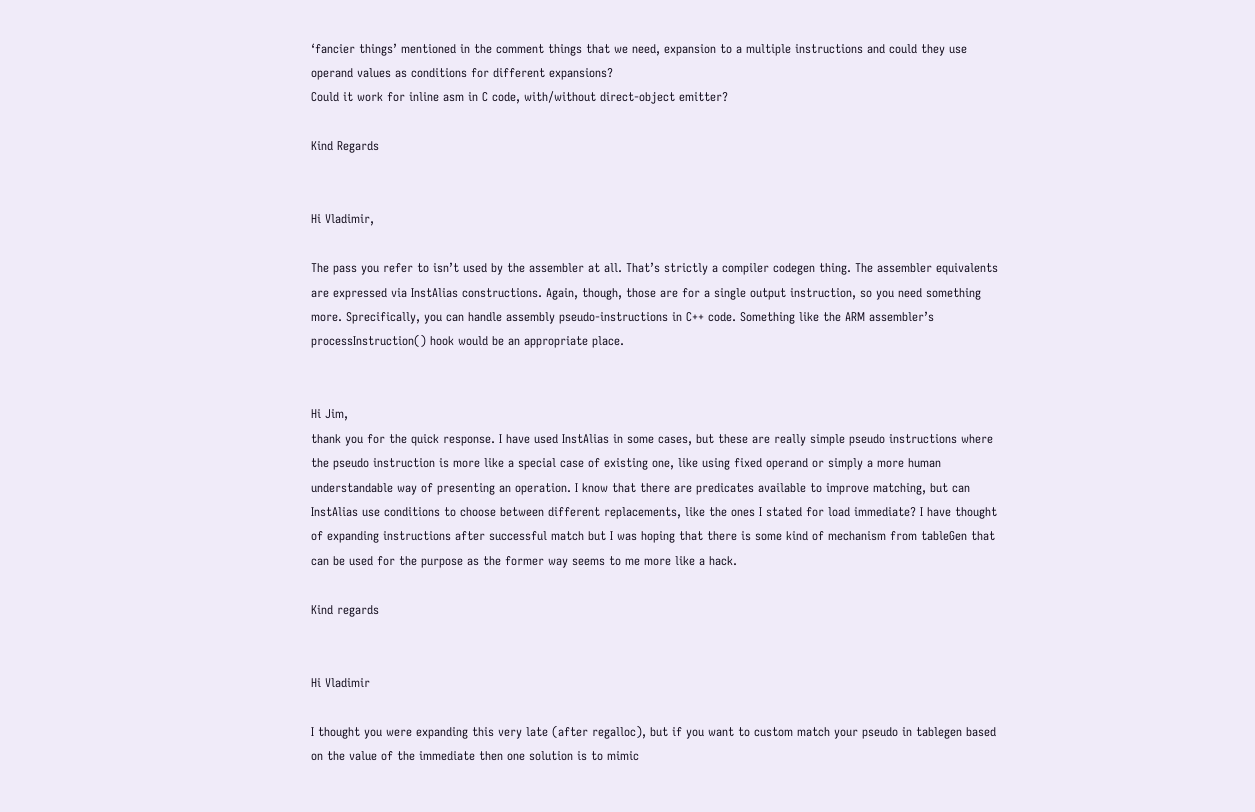‘fancier things’ mentioned in the comment things that we need, expansion to a multiple instructions and could they use operand values as conditions for different expansions?
Could it work for inline asm in C code, with/without direct-object emitter?

Kind Regards


Hi Vladimir,

The pass you refer to isn’t used by the assembler at all. That’s strictly a compiler codegen thing. The assembler equivalents are expressed via InstAlias constructions. Again, though, those are for a single output instruction, so you need something more. Sprecifically, you can handle assembly pseudo-instructions in C++ code. Something like the ARM assembler’s processInstruction() hook would be an appropriate place.


Hi Jim,
thank you for the quick response. I have used InstAlias in some cases, but these are really simple pseudo instructions where the pseudo instruction is more like a special case of existing one, like using fixed operand or simply a more human understandable way of presenting an operation. I know that there are predicates available to improve matching, but can InstAlias use conditions to choose between different replacements, like the ones I stated for load immediate? I have thought of expanding instructions after successful match but I was hoping that there is some kind of mechanism from tableGen that can be used for the purpose as the former way seems to me more like a hack.

Kind regards


Hi Vladimir

I thought you were expanding this very late (after regalloc), but if you want to custom match your pseudo in tablegen based on the value of the immediate then one solution is to mimic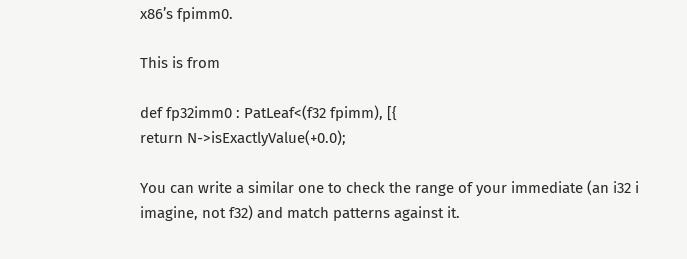x86’s fpimm0.

This is from

def fp32imm0 : PatLeaf<(f32 fpimm), [{
return N->isExactlyValue(+0.0);

You can write a similar one to check the range of your immediate (an i32 i imagine, not f32) and match patterns against it.